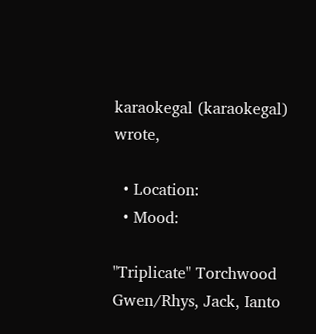karaokegal (karaokegal) wrote,

  • Location:
  • Mood:

"Triplicate" Torchwood Gwen/Rhys, Jack, Ianto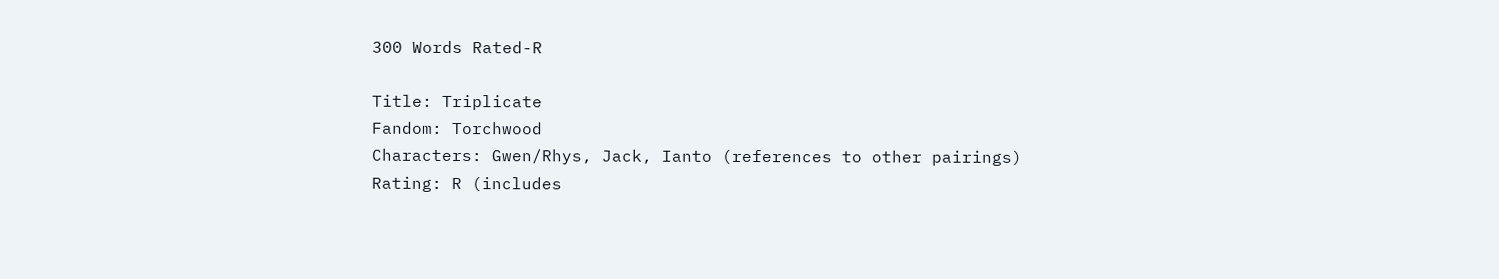300 Words Rated-R

Title: Triplicate
Fandom: Torchwood
Characters: Gwen/Rhys, Jack, Ianto (references to other pairings)
Rating: R (includes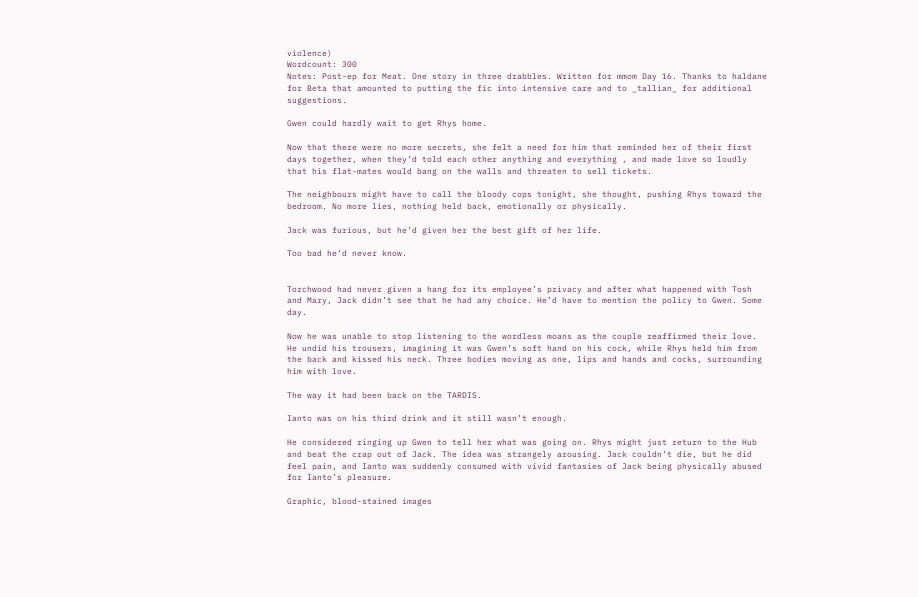violence)
Wordcount: 300
Notes: Post-ep for Meat. One story in three drabbles. Written for mmom Day 16. Thanks to haldane for Beta that amounted to putting the fic into intensive care and to _tallian_ for additional suggestions.

Gwen could hardly wait to get Rhys home.

Now that there were no more secrets, she felt a need for him that reminded her of their first days together, when they’d told each other anything and everything , and made love so loudly that his flat-mates would bang on the walls and threaten to sell tickets.

The neighbours might have to call the bloody cops tonight, she thought, pushing Rhys toward the bedroom. No more lies, nothing held back, emotionally or physically.

Jack was furious, but he’d given her the best gift of her life.

Too bad he’d never know.


Torchwood had never given a hang for its employee’s privacy and after what happened with Tosh and Mary, Jack didn’t see that he had any choice. He’d have to mention the policy to Gwen. Some day.

Now he was unable to stop listening to the wordless moans as the couple reaffirmed their love.
He undid his trousers, imagining it was Gwen’s soft hand on his cock, while Rhys held him from the back and kissed his neck. Three bodies moving as one, lips and hands and cocks, surrounding him with love.

The way it had been back on the TARDIS.

Ianto was on his third drink and it still wasn’t enough.

He considered ringing up Gwen to tell her what was going on. Rhys might just return to the Hub and beat the crap out of Jack. The idea was strangely arousing. Jack couldn’t die, but he did feel pain, and Ianto was suddenly consumed with vivid fantasies of Jack being physically abused for Ianto’s pleasure.

Graphic, blood-stained images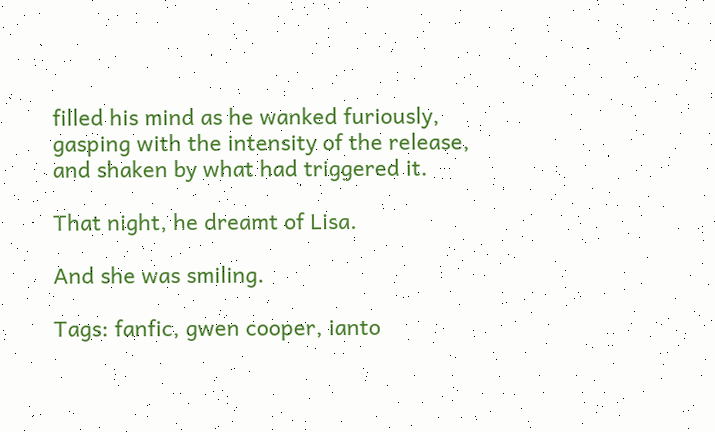filled his mind as he wanked furiously, gasping with the intensity of the release, and shaken by what had triggered it.

That night, he dreamt of Lisa.

And she was smiling.

Tags: fanfic, gwen cooper, ianto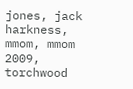jones, jack harkness, mmom, mmom 2009, torchwood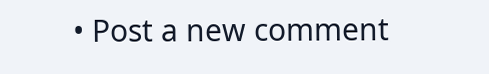• Post a new comment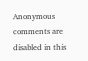Anonymous comments are disabled in this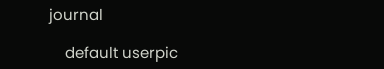journal

    default userpic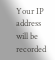Your IP address will be recorded